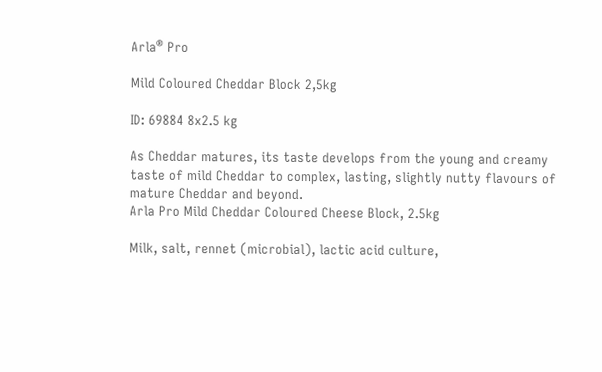Arla® Pro

Mild Coloured Cheddar Block 2,5kg

ID: 69884 8x2.5 kg

As Cheddar matures, its taste develops from the young and creamy taste of mild Cheddar to complex, lasting, slightly nutty flavours of mature Cheddar and beyond.
Arla Pro Mild Cheddar Coloured Cheese Block, 2.5kg

Milk, salt, rennet (microbial), lactic acid culture,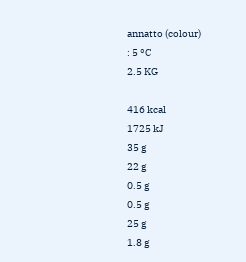annatto (colour)
: 5 °C
2.5 KG

416 kcal
1725 kJ
35 g
22 g
0.5 g
0.5 g
25 g
1.8 g